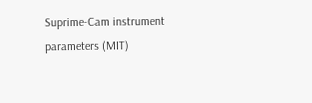Suprime-Cam instrument parameters (MIT)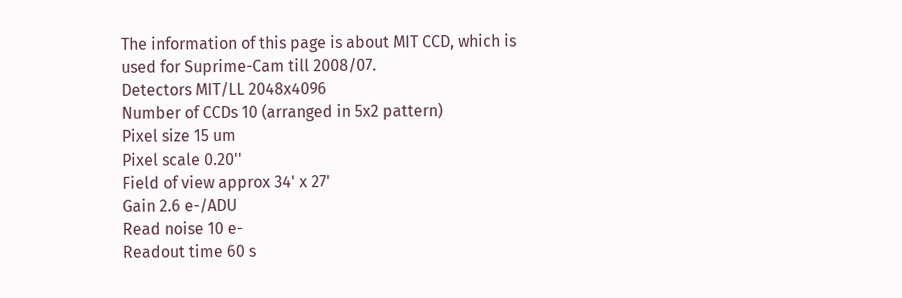The information of this page is about MIT CCD, which is used for Suprime-Cam till 2008/07.
Detectors MIT/LL 2048x4096
Number of CCDs 10 (arranged in 5x2 pattern)
Pixel size 15 um
Pixel scale 0.20''
Field of view approx 34' x 27'
Gain 2.6 e-/ADU
Read noise 10 e-
Readout time 60 s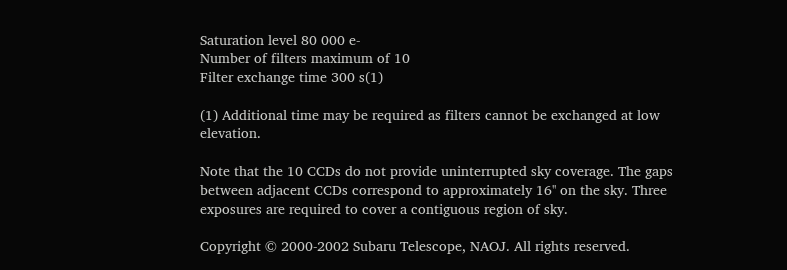Saturation level 80 000 e-
Number of filters maximum of 10
Filter exchange time 300 s(1)

(1) Additional time may be required as filters cannot be exchanged at low elevation.

Note that the 10 CCDs do not provide uninterrupted sky coverage. The gaps between adjacent CCDs correspond to approximately 16'' on the sky. Three exposures are required to cover a contiguous region of sky.

Copyright © 2000-2002 Subaru Telescope, NAOJ. All rights reserved.